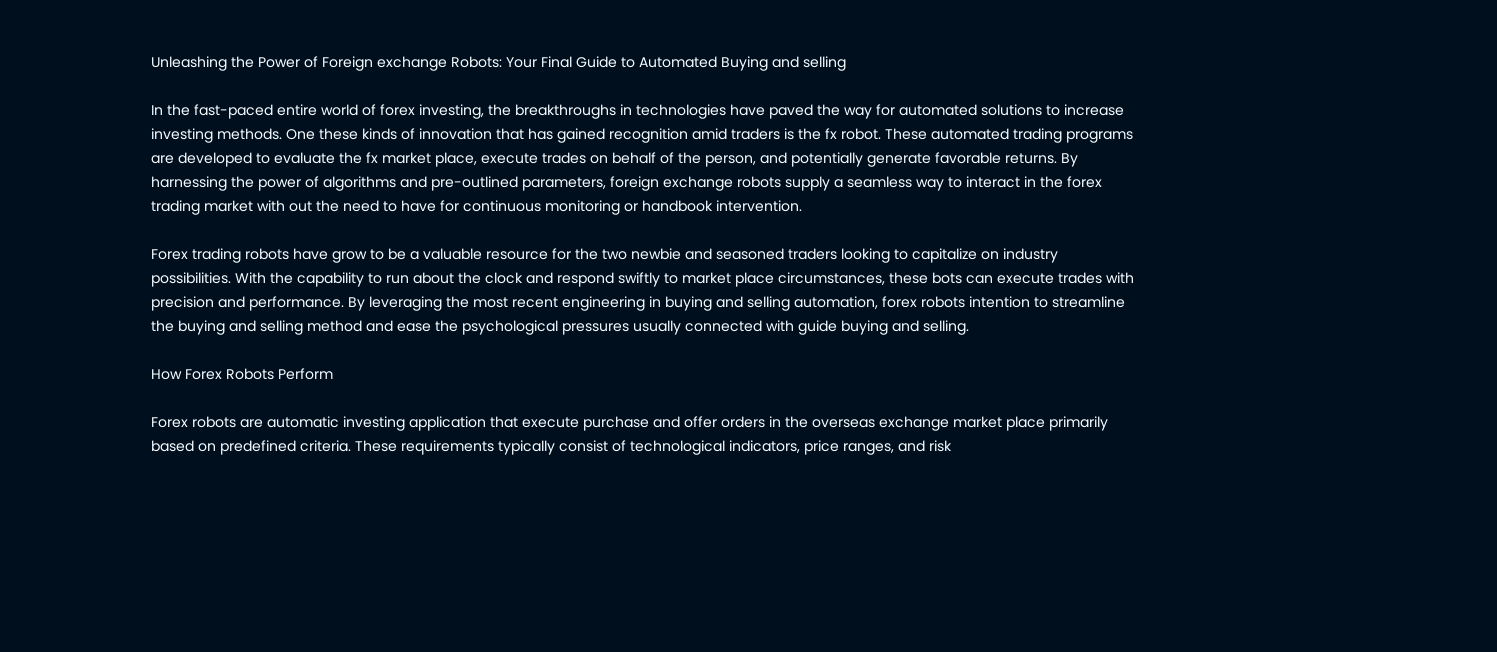Unleashing the Power of Foreign exchange Robots: Your Final Guide to Automated Buying and selling

In the fast-paced entire world of forex investing, the breakthroughs in technologies have paved the way for automated solutions to increase investing methods. One these kinds of innovation that has gained recognition amid traders is the fx robot. These automated trading programs are developed to evaluate the fx market place, execute trades on behalf of the person, and potentially generate favorable returns. By harnessing the power of algorithms and pre-outlined parameters, foreign exchange robots supply a seamless way to interact in the forex trading market with out the need to have for continuous monitoring or handbook intervention.

Forex trading robots have grow to be a valuable resource for the two newbie and seasoned traders looking to capitalize on industry possibilities. With the capability to run about the clock and respond swiftly to market place circumstances, these bots can execute trades with precision and performance. By leveraging the most recent engineering in buying and selling automation, forex robots intention to streamline the buying and selling method and ease the psychological pressures usually connected with guide buying and selling.

How Forex Robots Perform

Forex robots are automatic investing application that execute purchase and offer orders in the overseas exchange market place primarily based on predefined criteria. These requirements typically consist of technological indicators, price ranges, and risk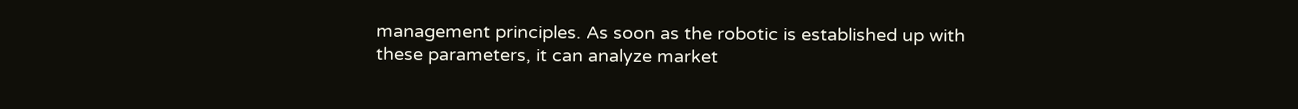management principles. As soon as the robotic is established up with these parameters, it can analyze market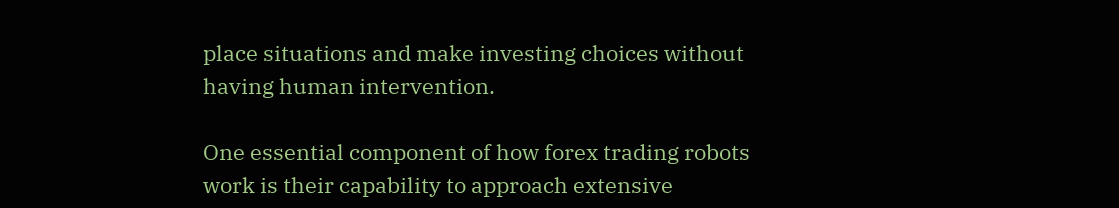place situations and make investing choices without having human intervention.

One essential component of how forex trading robots work is their capability to approach extensive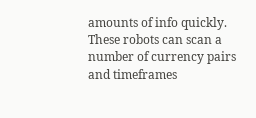amounts of info quickly. These robots can scan a number of currency pairs and timeframes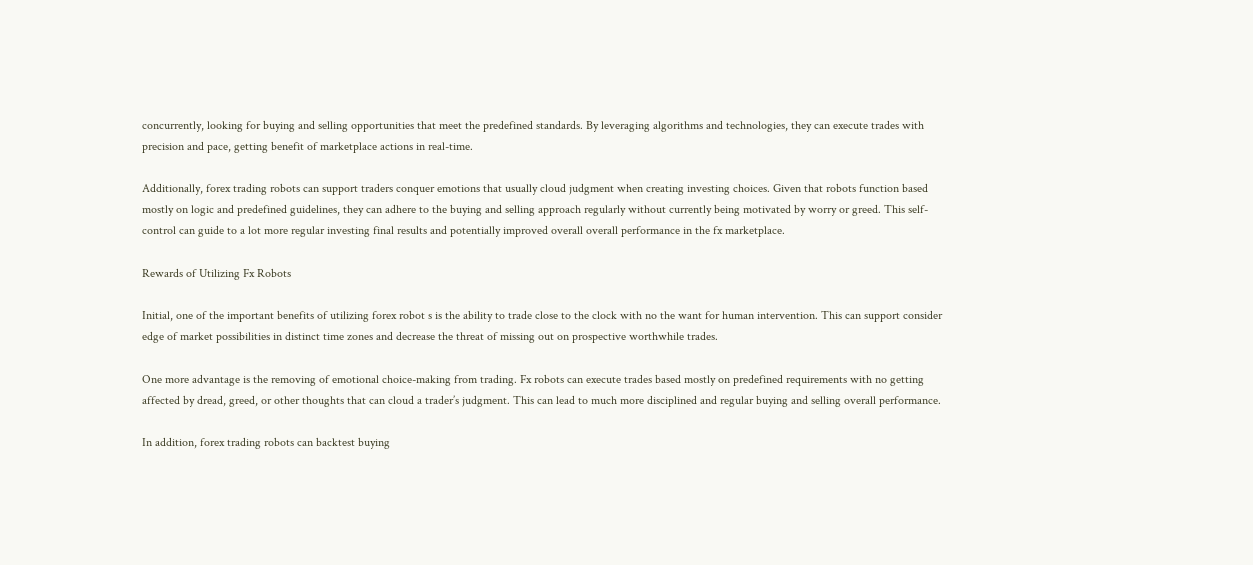concurrently, looking for buying and selling opportunities that meet the predefined standards. By leveraging algorithms and technologies, they can execute trades with precision and pace, getting benefit of marketplace actions in real-time.

Additionally, forex trading robots can support traders conquer emotions that usually cloud judgment when creating investing choices. Given that robots function based mostly on logic and predefined guidelines, they can adhere to the buying and selling approach regularly without currently being motivated by worry or greed. This self-control can guide to a lot more regular investing final results and potentially improved overall overall performance in the fx marketplace.

Rewards of Utilizing Fx Robots

Initial, one of the important benefits of utilizing forex robot s is the ability to trade close to the clock with no the want for human intervention. This can support consider edge of market possibilities in distinct time zones and decrease the threat of missing out on prospective worthwhile trades.

One more advantage is the removing of emotional choice-making from trading. Fx robots can execute trades based mostly on predefined requirements with no getting affected by dread, greed, or other thoughts that can cloud a trader’s judgment. This can lead to much more disciplined and regular buying and selling overall performance.

In addition, forex trading robots can backtest buying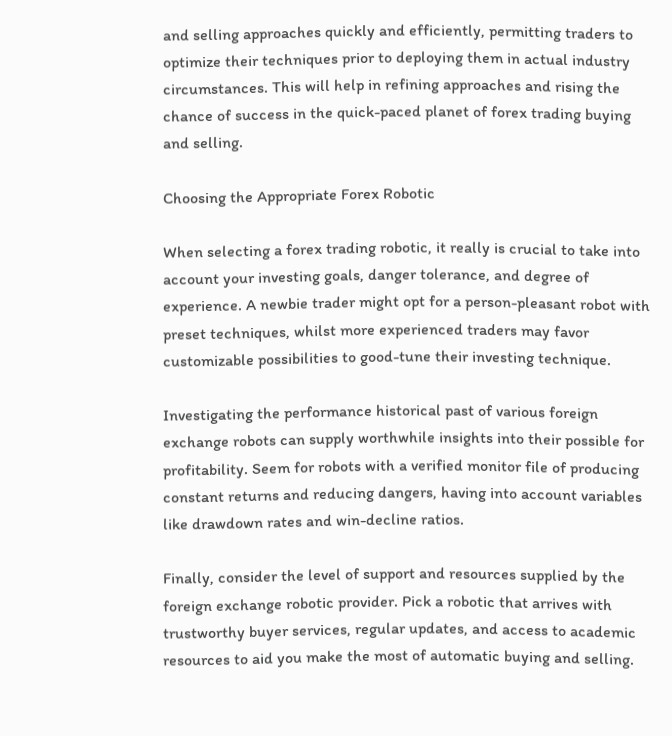and selling approaches quickly and efficiently, permitting traders to optimize their techniques prior to deploying them in actual industry circumstances. This will help in refining approaches and rising the chance of success in the quick-paced planet of forex trading buying and selling.

Choosing the Appropriate Forex Robotic

When selecting a forex trading robotic, it really is crucial to take into account your investing goals, danger tolerance, and degree of experience. A newbie trader might opt for a person-pleasant robot with preset techniques, whilst more experienced traders may favor customizable possibilities to good-tune their investing technique.

Investigating the performance historical past of various foreign exchange robots can supply worthwhile insights into their possible for profitability. Seem for robots with a verified monitor file of producing constant returns and reducing dangers, having into account variables like drawdown rates and win-decline ratios.

Finally, consider the level of support and resources supplied by the foreign exchange robotic provider. Pick a robotic that arrives with trustworthy buyer services, regular updates, and access to academic resources to aid you make the most of automatic buying and selling.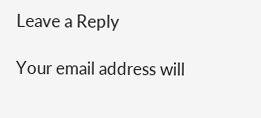Leave a Reply

Your email address will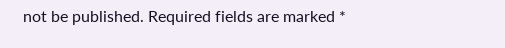not be published. Required fields are marked *